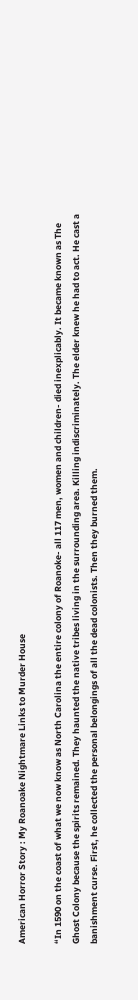American Horror Story : My Roanoake Nightmare Links to Murder House

“In 1590 on the coast of what we now know as North Carolina the entire colony of Roanoke- all 117 men, women and children- died inexplicably. It became known as The Ghost Colony because the spirits remained. They haunted the native tribes living in the surrounding area. Killing indiscriminately. The elder knew he had to act. He cast a banishment curse. First, he collected the personal belongings of all the dead colonists. Then they burned them.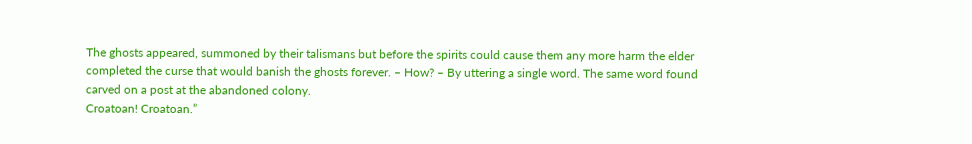The ghosts appeared, summoned by their talismans but before the spirits could cause them any more harm the elder completed the curse that would banish the ghosts forever. – How? – By uttering a single word. The same word found carved on a post at the abandoned colony.
Croatoan! Croatoan.”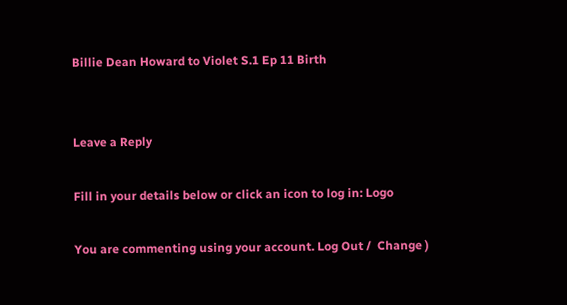Billie Dean Howard to Violet S.1 Ep 11 Birth


Leave a Reply

Fill in your details below or click an icon to log in: Logo

You are commenting using your account. Log Out /  Change )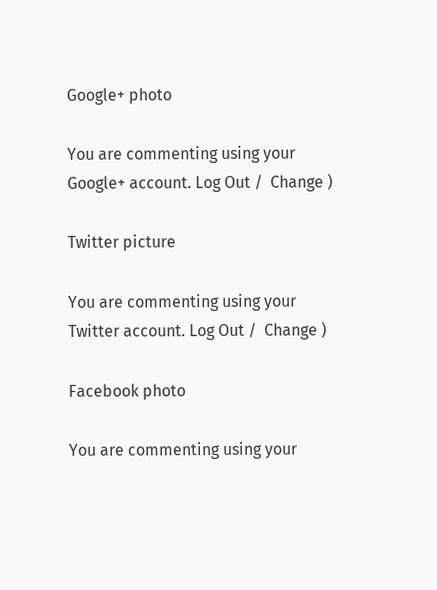Google+ photo

You are commenting using your Google+ account. Log Out /  Change )

Twitter picture

You are commenting using your Twitter account. Log Out /  Change )

Facebook photo

You are commenting using your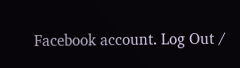Facebook account. Log Out /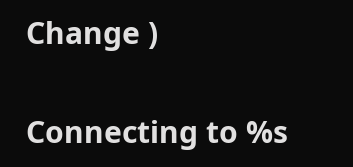Change )


Connecting to %s